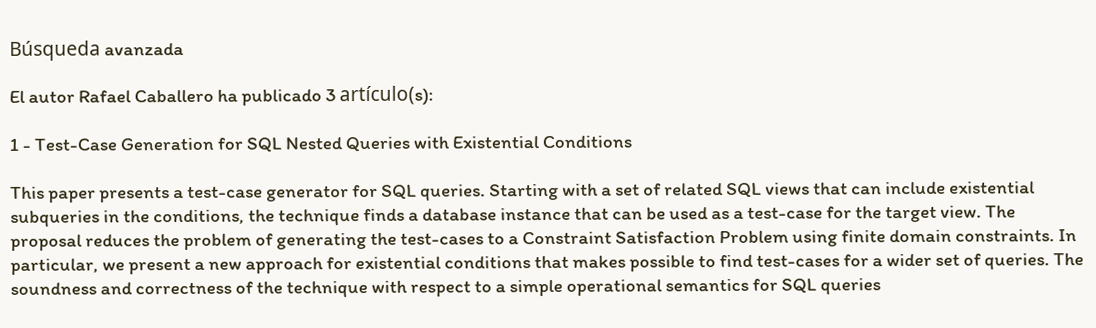Búsqueda avanzada

El autor Rafael Caballero ha publicado 3 artículo(s):

1 - Test-Case Generation for SQL Nested Queries with Existential Conditions

This paper presents a test-case generator for SQL queries. Starting with a set of related SQL views that can include existential subqueries in the conditions, the technique finds a database instance that can be used as a test-case for the target view. The proposal reduces the problem of generating the test-cases to a Constraint Satisfaction Problem using finite domain constraints. In particular, we present a new approach for existential conditions that makes possible to find test-cases for a wider set of queries. The soundness and correctness of the technique with respect to a simple operational semantics for SQL queries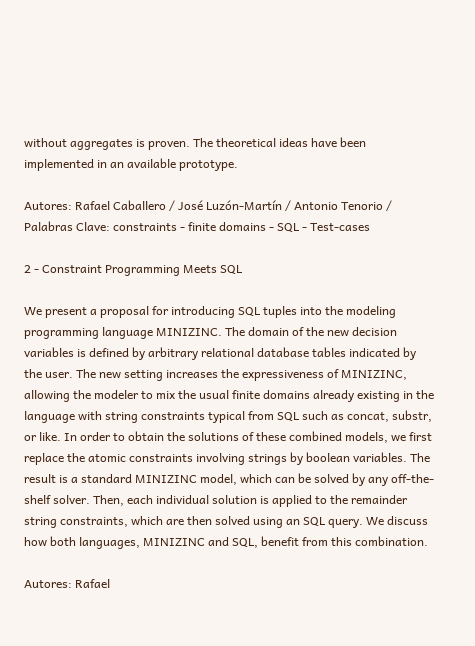without aggregates is proven. The theoretical ideas have been implemented in an available prototype.

Autores: Rafael Caballero / José Luzón-Martín / Antonio Tenorio /
Palabras Clave: constraints - finite domains - SQL - Test-cases

2 - Constraint Programming Meets SQL

We present a proposal for introducing SQL tuples into the modeling programming language MINIZINC. The domain of the new decision variables is defined by arbitrary relational database tables indicated by the user. The new setting increases the expressiveness of MINIZINC, allowing the modeler to mix the usual finite domains already existing in the language with string constraints typical from SQL such as concat, substr, or like. In order to obtain the solutions of these combined models, we first replace the atomic constraints involving strings by boolean variables. The result is a standard MINIZINC model, which can be solved by any off-the-shelf solver. Then, each individual solution is applied to the remainder string constraints, which are then solved using an SQL query. We discuss how both languages, MINIZINC and SQL, benefit from this combination.

Autores: Rafael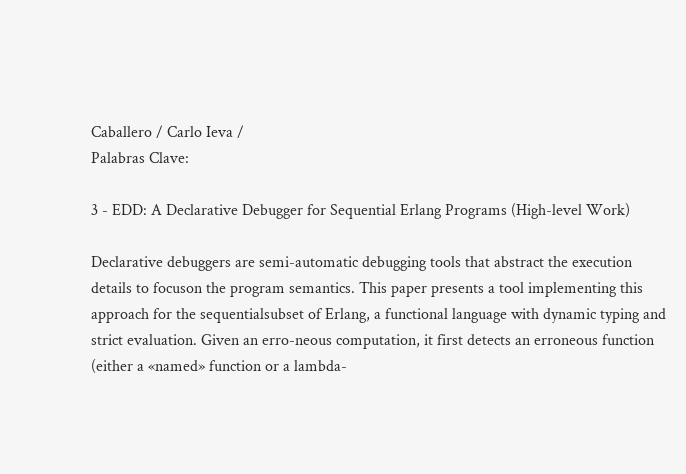Caballero / Carlo Ieva /
Palabras Clave:

3 - EDD: A Declarative Debugger for Sequential Erlang Programs (High-level Work)

Declarative debuggers are semi-automatic debugging tools that abstract the execution details to focuson the program semantics. This paper presents a tool implementing this approach for the sequentialsubset of Erlang, a functional language with dynamic typing and strict evaluation. Given an erro-neous computation, it first detects an erroneous function (either a «named» function or a lambda-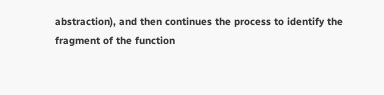abstraction), and then continues the process to identify the fragment of the function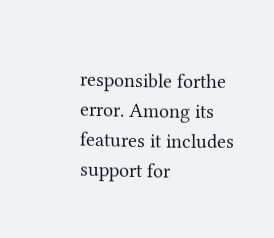responsible forthe error. Among its features it includes support for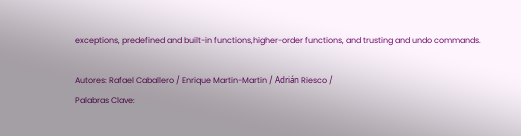exceptions, predefined and built-in functions,higher-order functions, and trusting and undo commands.

Autores: Rafael Caballero / Enrique Martin-Martin / Adrián Riesco /
Palabras Clave: